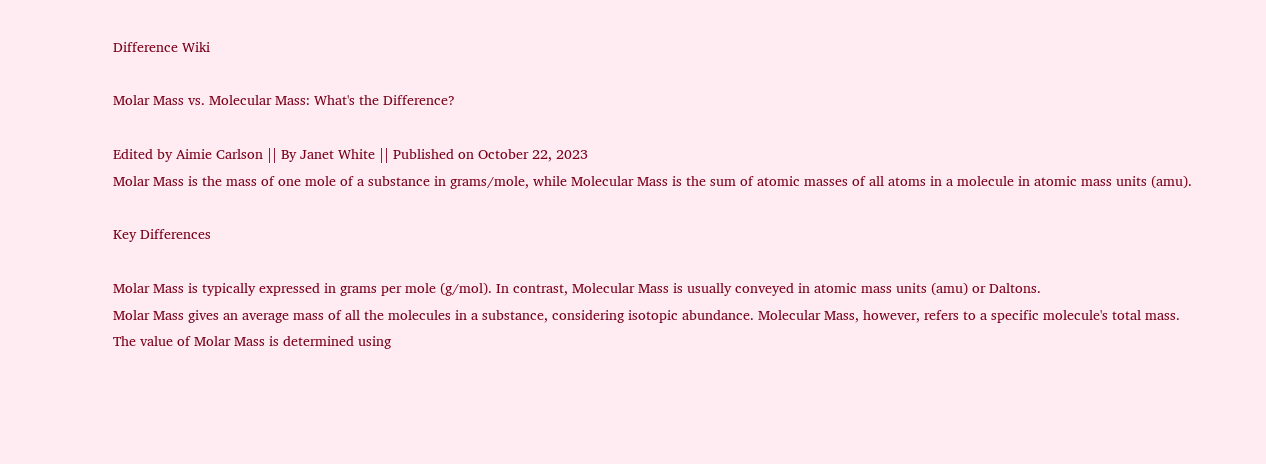Difference Wiki

Molar Mass vs. Molecular Mass: What's the Difference?

Edited by Aimie Carlson || By Janet White || Published on October 22, 2023
Molar Mass is the mass of one mole of a substance in grams/mole, while Molecular Mass is the sum of atomic masses of all atoms in a molecule in atomic mass units (amu).

Key Differences

Molar Mass is typically expressed in grams per mole (g/mol). In contrast, Molecular Mass is usually conveyed in atomic mass units (amu) or Daltons.
Molar Mass gives an average mass of all the molecules in a substance, considering isotopic abundance. Molecular Mass, however, refers to a specific molecule's total mass.
The value of Molar Mass is determined using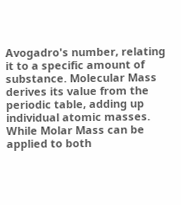Avogadro's number, relating it to a specific amount of substance. Molecular Mass derives its value from the periodic table, adding up individual atomic masses.
While Molar Mass can be applied to both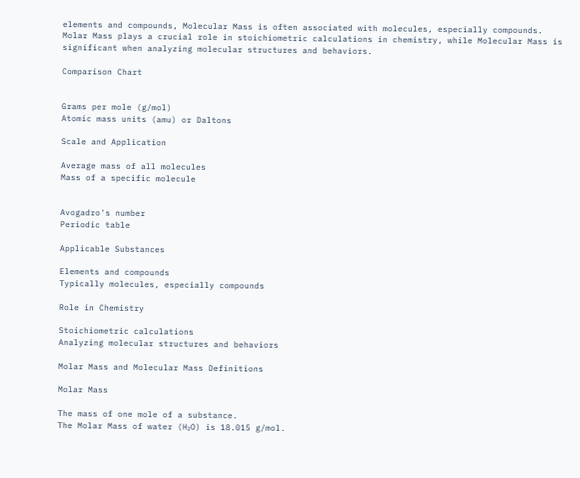elements and compounds, Molecular Mass is often associated with molecules, especially compounds.
Molar Mass plays a crucial role in stoichiometric calculations in chemistry, while Molecular Mass is significant when analyzing molecular structures and behaviors.

Comparison Chart


Grams per mole (g/mol)
Atomic mass units (amu) or Daltons

Scale and Application

Average mass of all molecules
Mass of a specific molecule


Avogadro's number
Periodic table

Applicable Substances

Elements and compounds
Typically molecules, especially compounds

Role in Chemistry

Stoichiometric calculations
Analyzing molecular structures and behaviors

Molar Mass and Molecular Mass Definitions

Molar Mass

The mass of one mole of a substance.
The Molar Mass of water (H₂O) is 18.015 g/mol.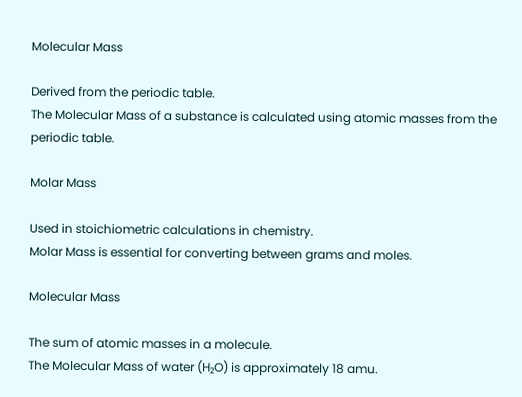Molecular Mass

Derived from the periodic table.
The Molecular Mass of a substance is calculated using atomic masses from the periodic table.

Molar Mass

Used in stoichiometric calculations in chemistry.
Molar Mass is essential for converting between grams and moles.

Molecular Mass

The sum of atomic masses in a molecule.
The Molecular Mass of water (H₂O) is approximately 18 amu.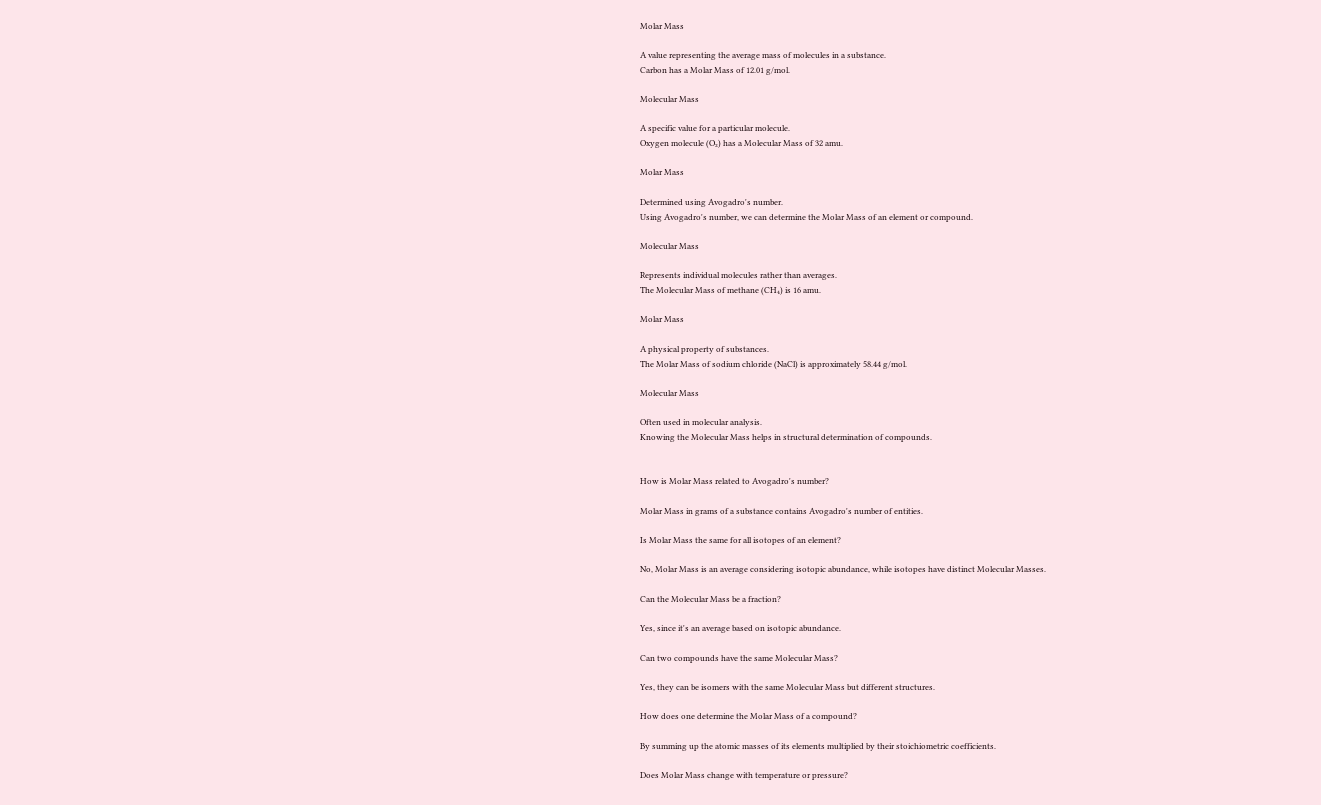Molar Mass

A value representing the average mass of molecules in a substance.
Carbon has a Molar Mass of 12.01 g/mol.

Molecular Mass

A specific value for a particular molecule.
Oxygen molecule (O₂) has a Molecular Mass of 32 amu.

Molar Mass

Determined using Avogadro's number.
Using Avogadro's number, we can determine the Molar Mass of an element or compound.

Molecular Mass

Represents individual molecules rather than averages.
The Molecular Mass of methane (CH₄) is 16 amu.

Molar Mass

A physical property of substances.
The Molar Mass of sodium chloride (NaCl) is approximately 58.44 g/mol.

Molecular Mass

Often used in molecular analysis.
Knowing the Molecular Mass helps in structural determination of compounds.


How is Molar Mass related to Avogadro's number?

Molar Mass in grams of a substance contains Avogadro's number of entities.

Is Molar Mass the same for all isotopes of an element?

No, Molar Mass is an average considering isotopic abundance, while isotopes have distinct Molecular Masses.

Can the Molecular Mass be a fraction?

Yes, since it's an average based on isotopic abundance.

Can two compounds have the same Molecular Mass?

Yes, they can be isomers with the same Molecular Mass but different structures.

How does one determine the Molar Mass of a compound?

By summing up the atomic masses of its elements multiplied by their stoichiometric coefficients.

Does Molar Mass change with temperature or pressure?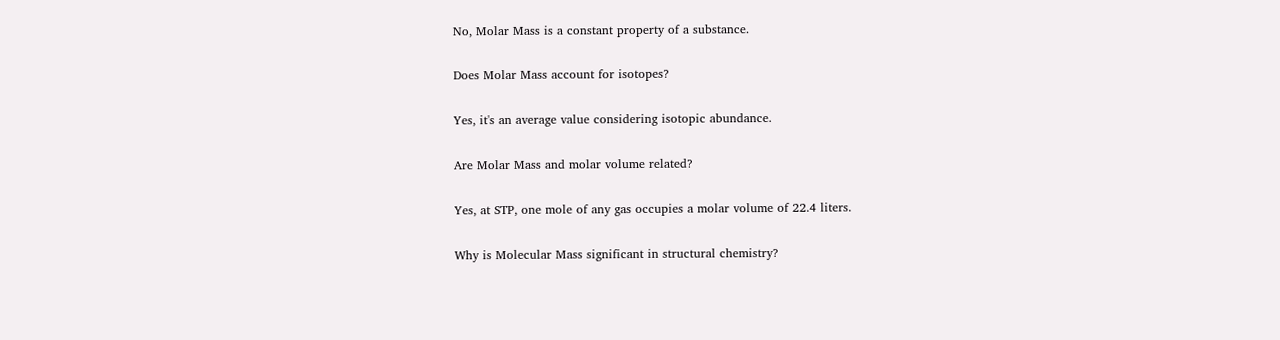No, Molar Mass is a constant property of a substance.

Does Molar Mass account for isotopes?

Yes, it's an average value considering isotopic abundance.

Are Molar Mass and molar volume related?

Yes, at STP, one mole of any gas occupies a molar volume of 22.4 liters.

Why is Molecular Mass significant in structural chemistry?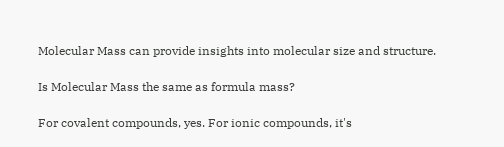Molecular Mass can provide insights into molecular size and structure.

Is Molecular Mass the same as formula mass?

For covalent compounds, yes. For ionic compounds, it's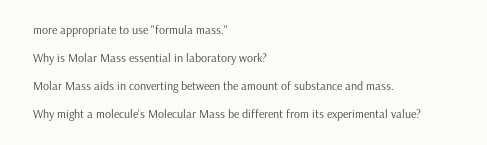more appropriate to use "formula mass."

Why is Molar Mass essential in laboratory work?

Molar Mass aids in converting between the amount of substance and mass.

Why might a molecule's Molecular Mass be different from its experimental value?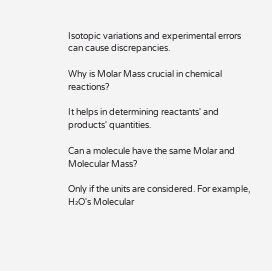Isotopic variations and experimental errors can cause discrepancies.

Why is Molar Mass crucial in chemical reactions?

It helps in determining reactants' and products' quantities.

Can a molecule have the same Molar and Molecular Mass?

Only if the units are considered. For example, H₂O's Molecular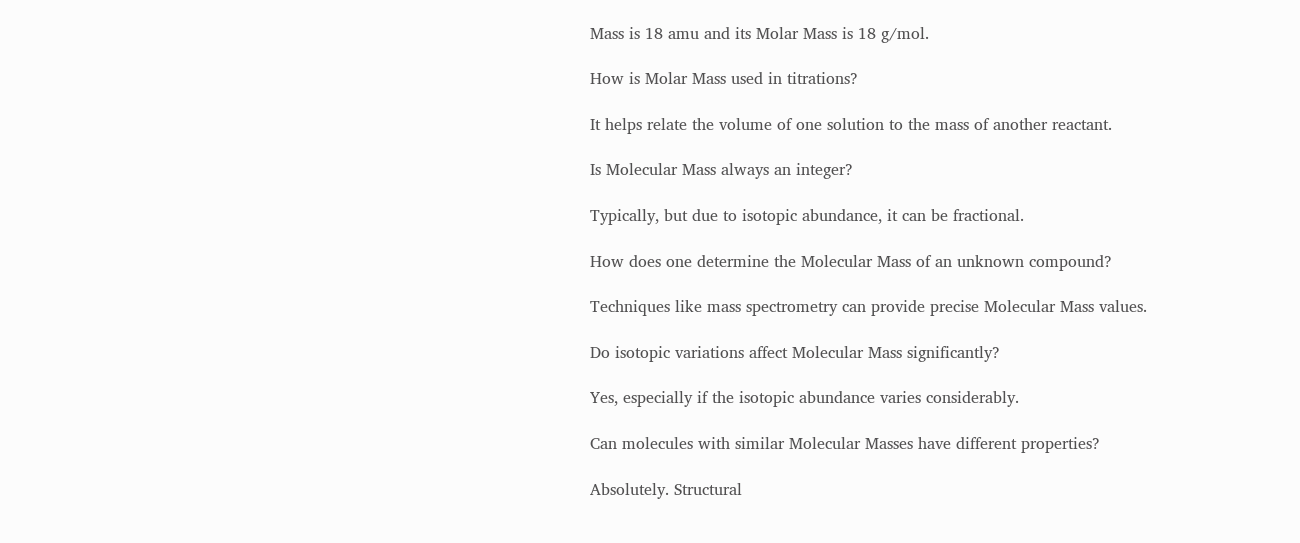Mass is 18 amu and its Molar Mass is 18 g/mol.

How is Molar Mass used in titrations?

It helps relate the volume of one solution to the mass of another reactant.

Is Molecular Mass always an integer?

Typically, but due to isotopic abundance, it can be fractional.

How does one determine the Molecular Mass of an unknown compound?

Techniques like mass spectrometry can provide precise Molecular Mass values.

Do isotopic variations affect Molecular Mass significantly?

Yes, especially if the isotopic abundance varies considerably.

Can molecules with similar Molecular Masses have different properties?

Absolutely. Structural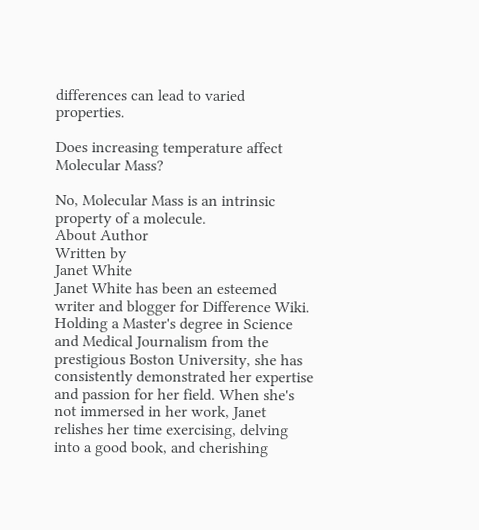differences can lead to varied properties.

Does increasing temperature affect Molecular Mass?

No, Molecular Mass is an intrinsic property of a molecule.
About Author
Written by
Janet White
Janet White has been an esteemed writer and blogger for Difference Wiki. Holding a Master's degree in Science and Medical Journalism from the prestigious Boston University, she has consistently demonstrated her expertise and passion for her field. When she's not immersed in her work, Janet relishes her time exercising, delving into a good book, and cherishing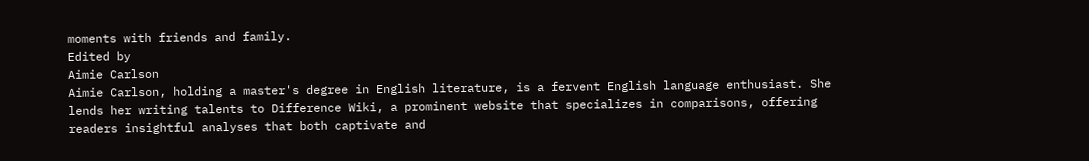moments with friends and family.
Edited by
Aimie Carlson
Aimie Carlson, holding a master's degree in English literature, is a fervent English language enthusiast. She lends her writing talents to Difference Wiki, a prominent website that specializes in comparisons, offering readers insightful analyses that both captivate and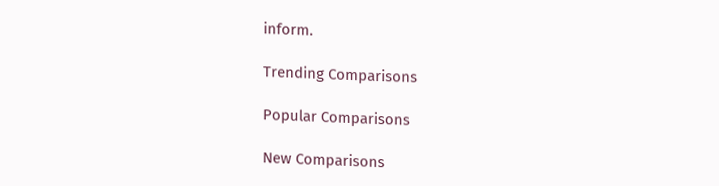inform.

Trending Comparisons

Popular Comparisons

New Comparisons